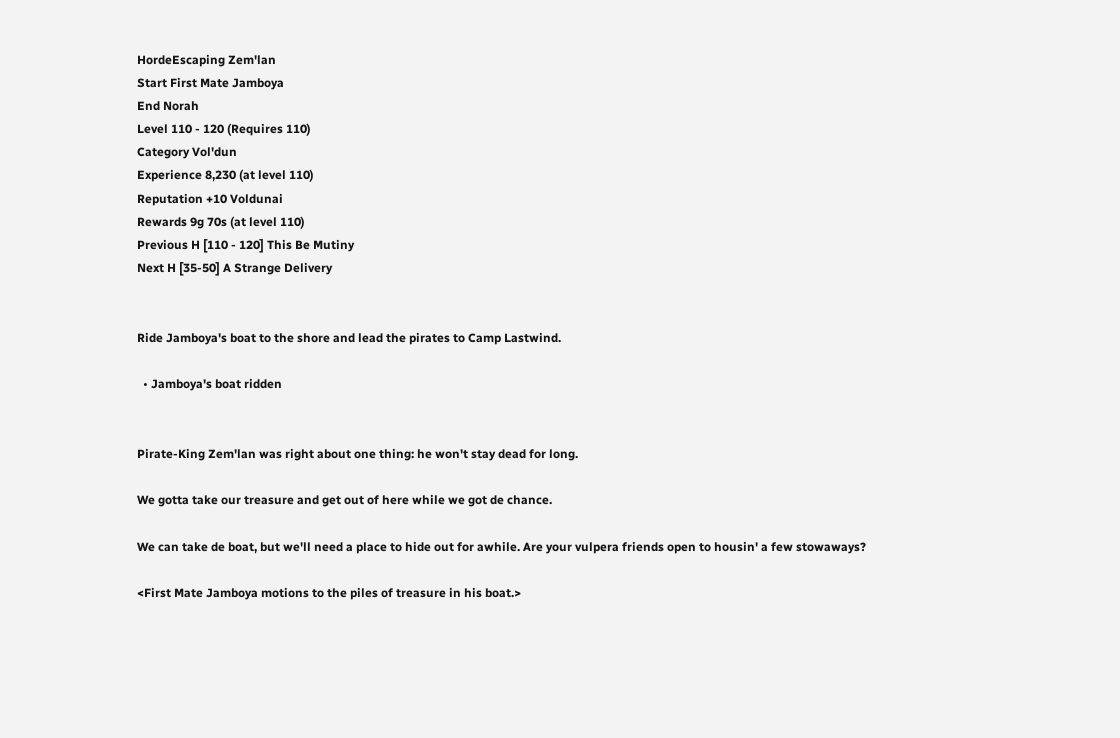HordeEscaping Zem'lan
Start First Mate Jamboya
End Norah
Level 110 - 120 (Requires 110)
Category Vol'dun
Experience 8,230 (at level 110)
Reputation +10 Voldunai
Rewards 9g 70s (at level 110)
Previous H [110 - 120] This Be Mutiny
Next H [35-50] A Strange Delivery


Ride Jamboya's boat to the shore and lead the pirates to Camp Lastwind.

  • Jamboya's boat ridden


Pirate-King Zem'lan was right about one thing: he won't stay dead for long.

We gotta take our treasure and get out of here while we got de chance.

We can take de boat, but we'll need a place to hide out for awhile. Are your vulpera friends open to housin' a few stowaways?

<First Mate Jamboya motions to the piles of treasure in his boat.>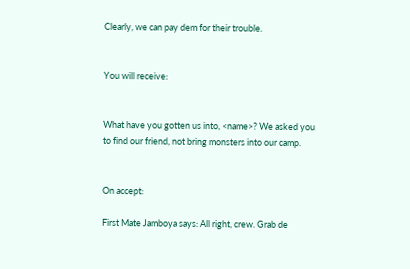Clearly, we can pay dem for their trouble.


You will receive:


What have you gotten us into, <name>? We asked you to find our friend, not bring monsters into our camp.


On accept:

First Mate Jamboya says: All right, crew. Grab de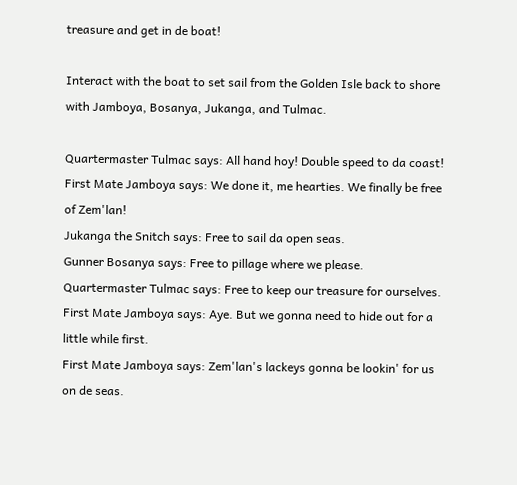treasure and get in de boat!

Interact with the boat to set sail from the Golden Isle back to shore with Jamboya, Bosanya, Jukanga, and Tulmac.

Quartermaster Tulmac says: All hand hoy! Double speed to da coast!
First Mate Jamboya says: We done it, me hearties. We finally be free of Zem'lan!
Jukanga the Snitch says: Free to sail da open seas.
Gunner Bosanya says: Free to pillage where we please.
Quartermaster Tulmac says: Free to keep our treasure for ourselves.
First Mate Jamboya says: Aye. But we gonna need to hide out for a little while first.
First Mate Jamboya says: Zem'lan's lackeys gonna be lookin' for us on de seas.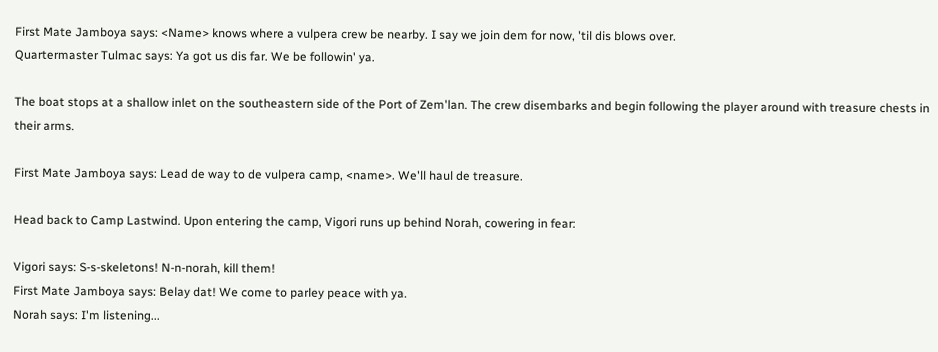First Mate Jamboya says: <Name> knows where a vulpera crew be nearby. I say we join dem for now, 'til dis blows over.
Quartermaster Tulmac says: Ya got us dis far. We be followin' ya.

The boat stops at a shallow inlet on the southeastern side of the Port of Zem'lan. The crew disembarks and begin following the player around with treasure chests in their arms.

First Mate Jamboya says: Lead de way to de vulpera camp, <name>. We'll haul de treasure.

Head back to Camp Lastwind. Upon entering the camp, Vigori runs up behind Norah, cowering in fear:

Vigori says: S-s-skeletons! N-n-norah, kill them!
First Mate Jamboya says: Belay dat! We come to parley peace with ya.
Norah says: I'm listening...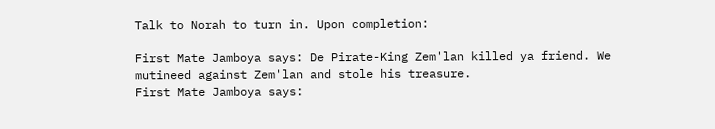Talk to Norah to turn in. Upon completion:

First Mate Jamboya says: De Pirate-King Zem'lan killed ya friend. We mutineed against Zem'lan and stole his treasure.
First Mate Jamboya says: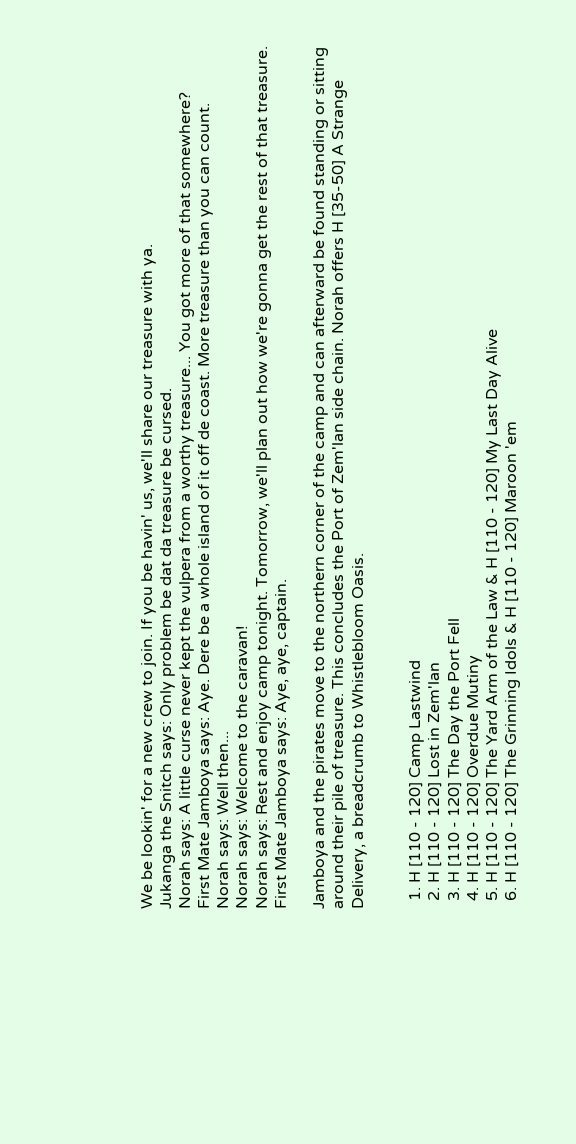We be lookin' for a new crew to join. If you be havin' us, we'll share our treasure with ya.
Jukanga the Snitch says: Only problem be dat da treasure be cursed.
Norah says: A little curse never kept the vulpera from a worthy treasure... You got more of that somewhere?
First Mate Jamboya says: Aye. Dere be a whole island of it off de coast. More treasure than you can count.
Norah says: Well then...
Norah says: Welcome to the caravan!
Norah says: Rest and enjoy camp tonight. Tomorrow, we'll plan out how we're gonna get the rest of that treasure.
First Mate Jamboya says: Aye, aye, captain.

Jamboya and the pirates move to the northern corner of the camp and can afterward be found standing or sitting around their pile of treasure. This concludes the Port of Zem'lan side chain. Norah offers H [35-50] A Strange Delivery, a breadcrumb to Whistlebloom Oasis.


  1. H [110 - 120] Camp Lastwind
  2. H [110 - 120] Lost in Zem'lan
  3. H [110 - 120] The Day the Port Fell
  4. H [110 - 120] Overdue Mutiny
  5. H [110 - 120] The Yard Arm of the Law & H [110 - 120] My Last Day Alive
  6. H [110 - 120] The Grinning Idols & H [110 - 120] Maroon 'em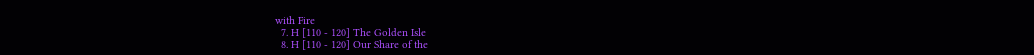with Fire
  7. H [110 - 120] The Golden Isle
  8. H [110 - 120] Our Share of the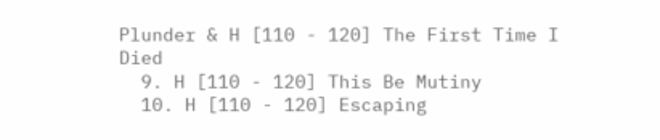Plunder & H [110 - 120] The First Time I Died
  9. H [110 - 120] This Be Mutiny
  10. H [110 - 120] Escaping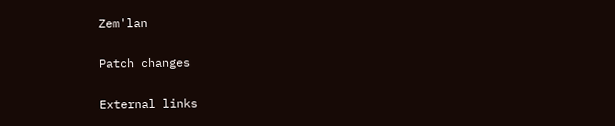Zem'lan

Patch changes

External links